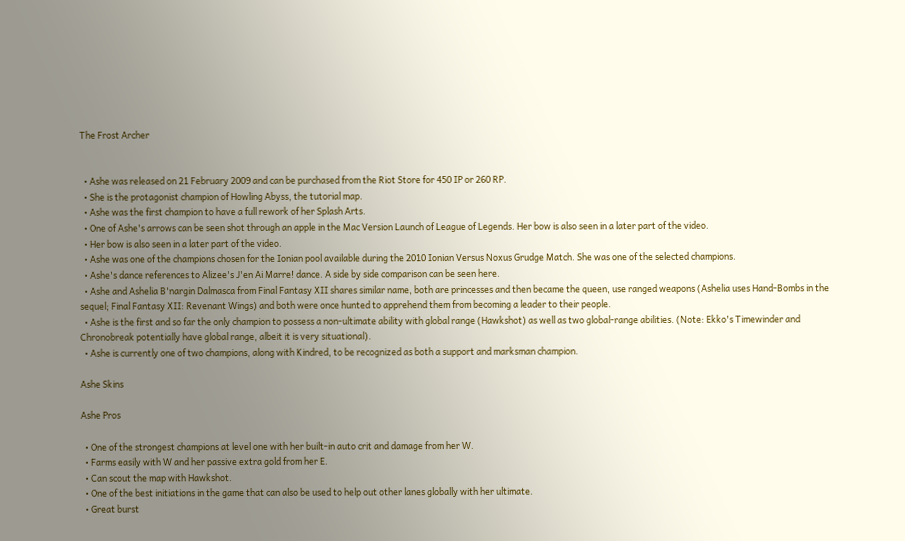The Frost Archer


  • Ashe was released on 21 February 2009 and can be purchased from the Riot Store for 450 IP or 260 RP.
  • She is the protagonist champion of Howling Abyss, the tutorial map.
  • Ashe was the first champion to have a full rework of her Splash Arts.
  • One of Ashe's arrows can be seen shot through an apple in the Mac Version Launch of League of Legends. Her bow is also seen in a later part of the video.
  • Her bow is also seen in a later part of the video.
  • Ashe was one of the champions chosen for the Ionian pool available during the 2010 Ionian Versus Noxus Grudge Match. She was one of the selected champions.
  • Ashe's dance references to Alizee's J'en Ai Marre! dance. A side by side comparison can be seen here.
  • Ashe and Ashelia B'nargin Dalmasca from Final Fantasy XII shares similar name, both are princesses and then became the queen, use ranged weapons (Ashelia uses Hand-Bombs in the sequel; Final Fantasy XII: Revenant Wings) and both were once hunted to apprehend them from becoming a leader to their people.
  • Ashe is the first and so far the only champion to possess a non-ultimate ability with global range (Hawkshot) as well as two global-range abilities. (Note: Ekko's Timewinder and Chronobreak potentially have global range, albeit it is very situational).
  • Ashe is currently one of two champions, along with Kindred, to be recognized as both a support and marksman champion.

Ashe Skins

Ashe Pros

  • One of the strongest champions at level one with her built-in auto crit and damage from her W.
  • Farms easily with W and her passive extra gold from her E.
  • Can scout the map with Hawkshot.
  • One of the best initiations in the game that can also be used to help out other lanes globally with her ultimate.
  • Great burst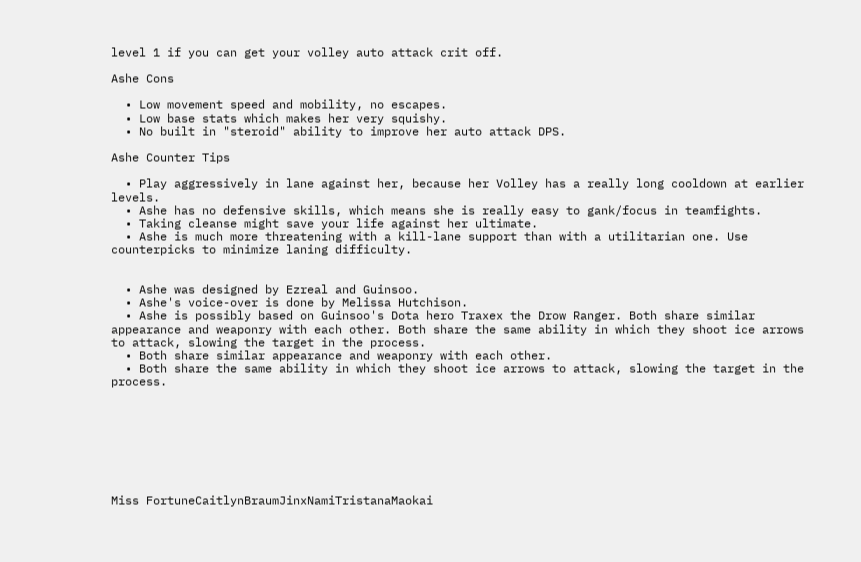level 1 if you can get your volley auto attack crit off.

Ashe Cons

  • Low movement speed and mobility, no escapes.
  • Low base stats which makes her very squishy.
  • No built in "steroid" ability to improve her auto attack DPS.

Ashe Counter Tips

  • Play aggressively in lane against her, because her Volley has a really long cooldown at earlier levels.
  • Ashe has no defensive skills, which means she is really easy to gank/focus in teamfights.
  • Taking cleanse might save your life against her ultimate.
  • Ashe is much more threatening with a kill-lane support than with a utilitarian one. Use counterpicks to minimize laning difficulty.


  • Ashe was designed by Ezreal and Guinsoo.
  • Ashe's voice-over is done by Melissa Hutchison.
  • Ashe is possibly based on Guinsoo's Dota hero Traxex the Drow Ranger. Both share similar appearance and weaponry with each other. Both share the same ability in which they shoot ice arrows to attack, slowing the target in the process.
  • Both share similar appearance and weaponry with each other.
  • Both share the same ability in which they shoot ice arrows to attack, slowing the target in the process.








Miss FortuneCaitlynBraumJinxNamiTristanaMaokai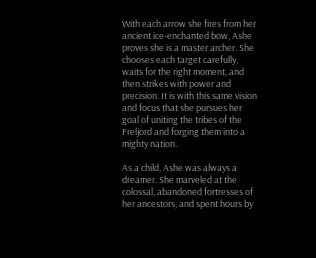With each arrow she fires from her ancient ice-enchanted bow, Ashe proves she is a master archer. She chooses each target carefully, waits for the right moment, and then strikes with power and precision. It is with this same vision and focus that she pursues her goal of uniting the tribes of the Freljord and forging them into a mighty nation.

As a child, Ashe was always a dreamer. She marveled at the colossal, abandoned fortresses of her ancestors, and spent hours by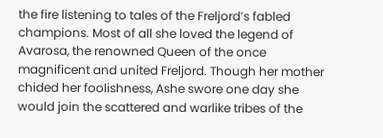the fire listening to tales of the Freljord’s fabled champions. Most of all she loved the legend of Avarosa, the renowned Queen of the once magnificent and united Freljord. Though her mother chided her foolishness, Ashe swore one day she would join the scattered and warlike tribes of the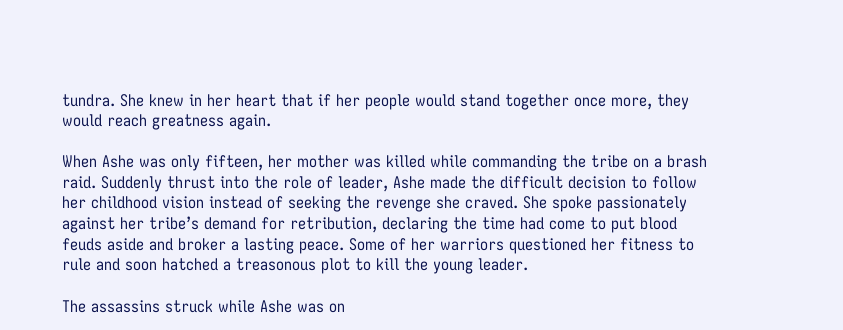tundra. She knew in her heart that if her people would stand together once more, they would reach greatness again.

When Ashe was only fifteen, her mother was killed while commanding the tribe on a brash raid. Suddenly thrust into the role of leader, Ashe made the difficult decision to follow her childhood vision instead of seeking the revenge she craved. She spoke passionately against her tribe’s demand for retribution, declaring the time had come to put blood feuds aside and broker a lasting peace. Some of her warriors questioned her fitness to rule and soon hatched a treasonous plot to kill the young leader.

The assassins struck while Ashe was on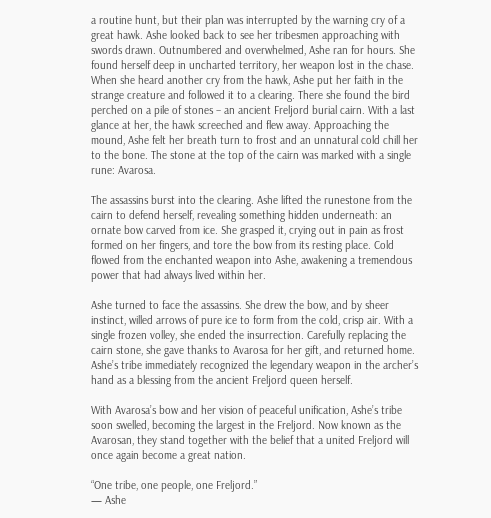a routine hunt, but their plan was interrupted by the warning cry of a great hawk. Ashe looked back to see her tribesmen approaching with swords drawn. Outnumbered and overwhelmed, Ashe ran for hours. She found herself deep in uncharted territory, her weapon lost in the chase. When she heard another cry from the hawk, Ashe put her faith in the strange creature and followed it to a clearing. There she found the bird perched on a pile of stones – an ancient Freljord burial cairn. With a last glance at her, the hawk screeched and flew away. Approaching the mound, Ashe felt her breath turn to frost and an unnatural cold chill her to the bone. The stone at the top of the cairn was marked with a single rune: Avarosa.

The assassins burst into the clearing. Ashe lifted the runestone from the cairn to defend herself, revealing something hidden underneath: an ornate bow carved from ice. She grasped it, crying out in pain as frost formed on her fingers, and tore the bow from its resting place. Cold flowed from the enchanted weapon into Ashe, awakening a tremendous power that had always lived within her.

Ashe turned to face the assassins. She drew the bow, and by sheer instinct, willed arrows of pure ice to form from the cold, crisp air. With a single frozen volley, she ended the insurrection. Carefully replacing the cairn stone, she gave thanks to Avarosa for her gift, and returned home. Ashe’s tribe immediately recognized the legendary weapon in the archer’s hand as a blessing from the ancient Freljord queen herself.

With Avarosa’s bow and her vision of peaceful unification, Ashe’s tribe soon swelled, becoming the largest in the Freljord. Now known as the Avarosan, they stand together with the belief that a united Freljord will once again become a great nation.

“One tribe, one people, one Freljord.”
— Ashe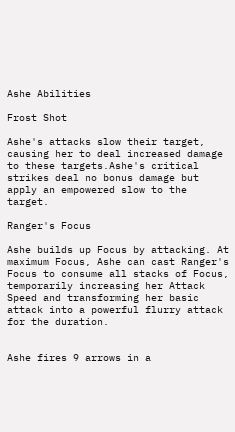Ashe Abilities

Frost Shot

Ashe's attacks slow their target, causing her to deal increased damage to these targets.Ashe's critical strikes deal no bonus damage but apply an empowered slow to the target.

Ranger's Focus

Ashe builds up Focus by attacking. At maximum Focus, Ashe can cast Ranger's Focus to consume all stacks of Focus, temporarily increasing her Attack Speed and transforming her basic attack into a powerful flurry attack for the duration.


Ashe fires 9 arrows in a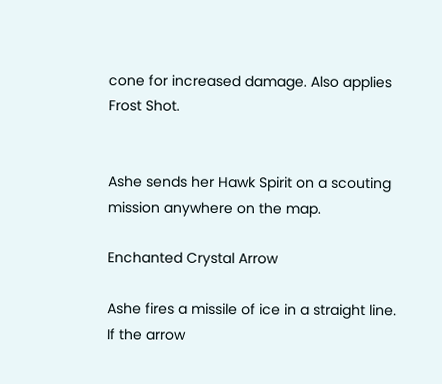cone for increased damage. Also applies Frost Shot.


Ashe sends her Hawk Spirit on a scouting mission anywhere on the map.

Enchanted Crystal Arrow

Ashe fires a missile of ice in a straight line. If the arrow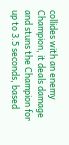collides with an enemy Champion, it deals damage and stuns the Champion for up to 3.5 seconds, based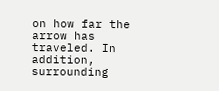on how far the arrow has traveled. In addition, surrounding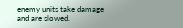enemy units take damage and are slowed.